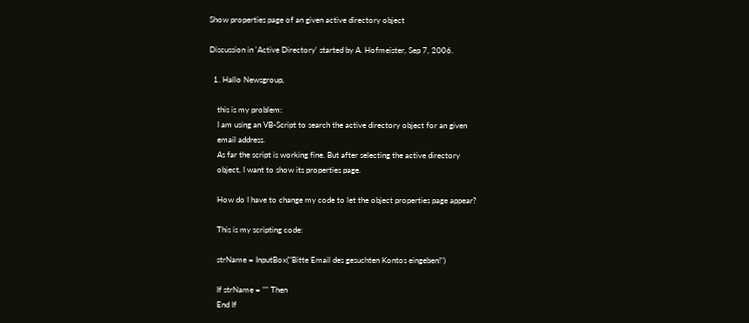Show properties page of an given active directory object

Discussion in 'Active Directory' started by A. Hofmeister, Sep 7, 2006.

  1. Hallo Newsgroup,

    this is my problem:
    I am using an VB-Script to search the active directory object for an given
    email address.
    As far the script is working fine. But after selecting the active directory
    object, I want to show its properties page.

    How do I have to change my code to let the object properties page appear?

    This is my scripting code:

    strName = InputBox("Bitte Email des gesuchten Kontos eingeben!")

    If strName = "" Then
    End If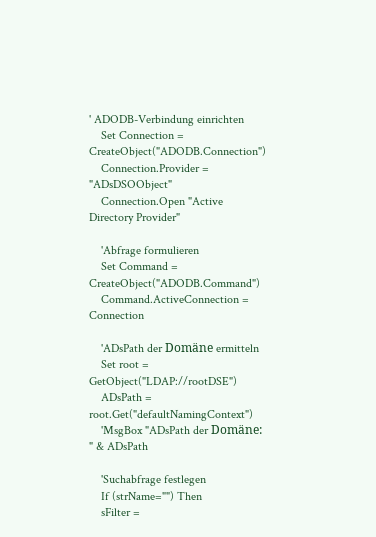' ADODB-Verbindung einrichten
    Set Connection = CreateObject("ADODB.Connection")
    Connection.Provider = "ADsDSOObject"
    Connection.Open "Active Directory Provider"

    'Abfrage formulieren
    Set Command = CreateObject("ADODB.Command")
    Command.ActiveConnection = Connection

    'ADsPath der Domäne ermitteln
    Set root = GetObject("LDAP://rootDSE")
    ADsPath = root.Get("defaultNamingContext")
    'MsgBox "ADsPath der Domäne: " & ADsPath

    'Suchabfrage festlegen
    If (strName="") Then
    sFilter =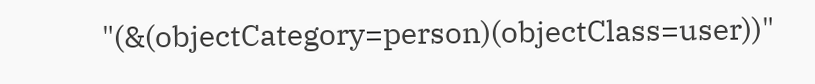"(&(objectCategory=person)(objectClass=user))"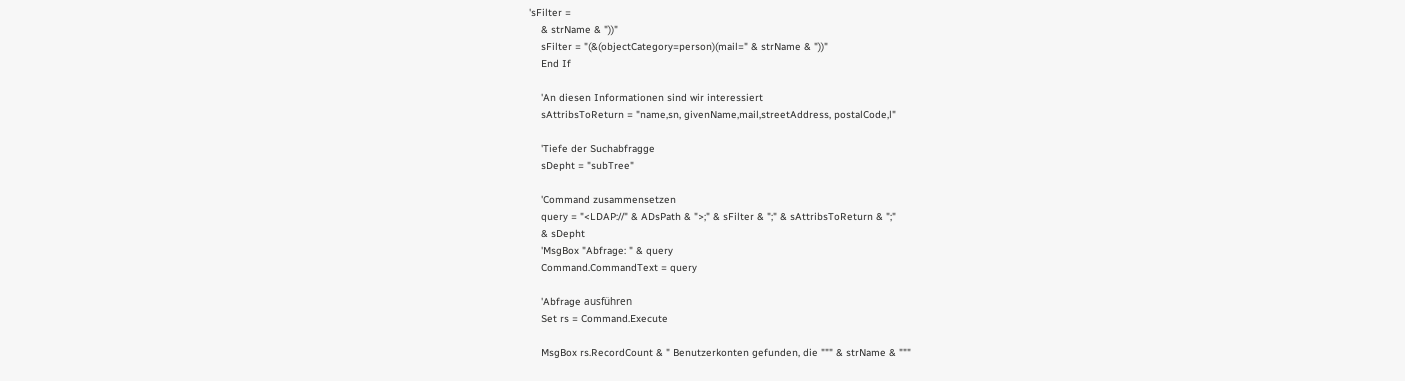'sFilter =
    & strName & "))"
    sFilter = "(&(objectCategory=person)(mail=" & strName & "))"
    End If

    'An diesen Informationen sind wir interessiert
    sAttribsToReturn = "name,sn, givenName,mail,streetAddress, postalCode,l"

    'Tiefe der Suchabfragge
    sDepht = "subTree"

    'Command zusammensetzen
    query = "<LDAP://" & ADsPath & ">;" & sFilter & ";" & sAttribsToReturn & ";"
    & sDepht
    'MsgBox "Abfrage: " & query
    Command.CommandText = query

    'Abfrage ausführen
    Set rs = Command.Execute

    MsgBox rs.RecordCount & " Benutzerkonten gefunden, die """ & strName & """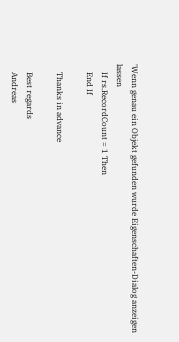'Wenn genau ein Objekt gefunden wurde Eigenschaften-Dialog anzeigen lassen
    If rs.RecordCount = 1 Then
    End If

    Thanks in advance

    Best regards
    Andreas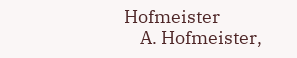Hofmeister
    A. Hofmeister,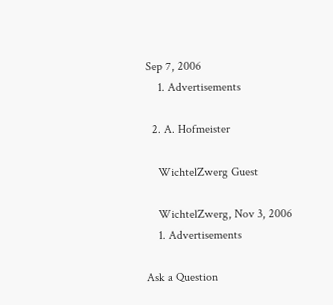Sep 7, 2006
    1. Advertisements

  2. A. Hofmeister

    WichtelZwerg Guest

    WichtelZwerg, Nov 3, 2006
    1. Advertisements

Ask a Question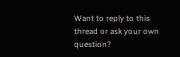Want to reply to this thread or ask your own question?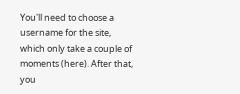You'll need to choose a username for the site, which only take a couple of moments (here). After that, you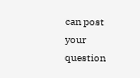can post your question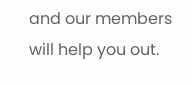and our members will help you out.